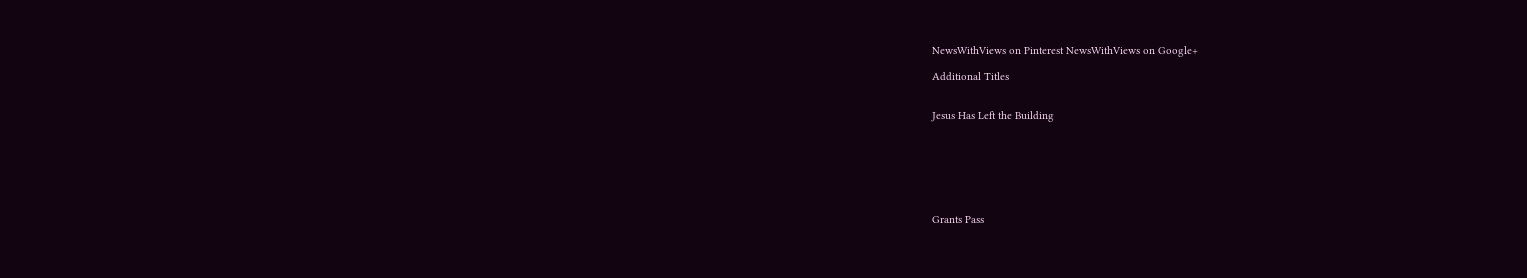NewsWithViews on Pinterest NewsWithViews on Google+

Additional Titles


Jesus Has Left the Building







Grants Pass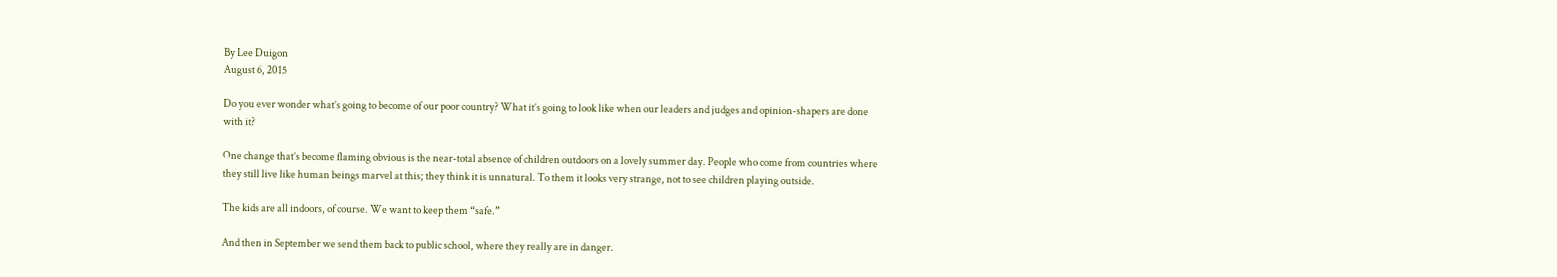By Lee Duigon
August 6, 2015

Do you ever wonder what’s going to become of our poor country? What it’s going to look like when our leaders and judges and opinion-shapers are done with it?

One change that’s become flaming obvious is the near-total absence of children outdoors on a lovely summer day. People who come from countries where they still live like human beings marvel at this; they think it is unnatural. To them it looks very strange, not to see children playing outside.

The kids are all indoors, of course. We want to keep them “safe.”

And then in September we send them back to public school, where they really are in danger.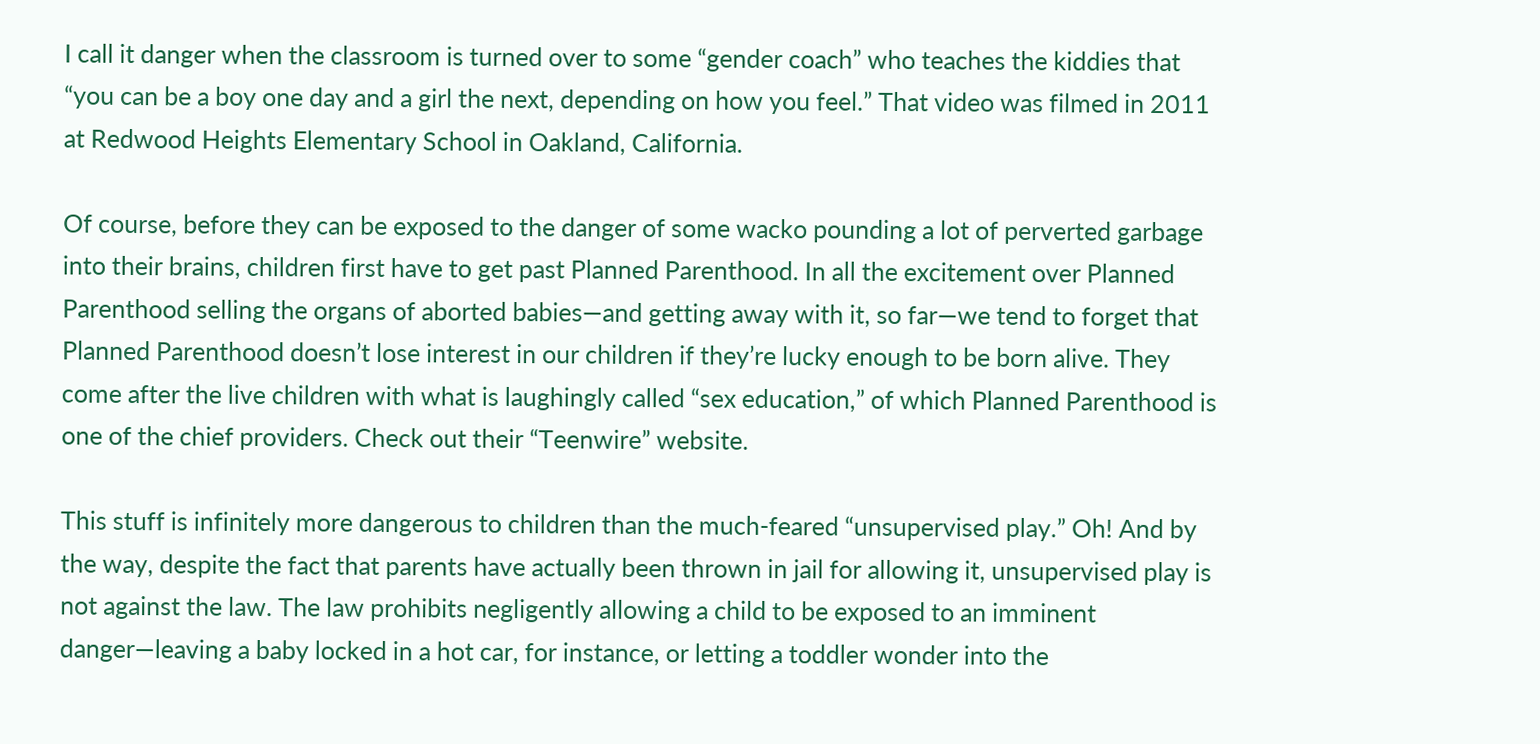I call it danger when the classroom is turned over to some “gender coach” who teaches the kiddies that “you can be a boy one day and a girl the next, depending on how you feel.” That video was filmed in 2011 at Redwood Heights Elementary School in Oakland, California.

Of course, before they can be exposed to the danger of some wacko pounding a lot of perverted garbage into their brains, children first have to get past Planned Parenthood. In all the excitement over Planned Parenthood selling the organs of aborted babies—and getting away with it, so far—we tend to forget that Planned Parenthood doesn’t lose interest in our children if they’re lucky enough to be born alive. They come after the live children with what is laughingly called “sex education,” of which Planned Parenthood is one of the chief providers. Check out their “Teenwire” website.

This stuff is infinitely more dangerous to children than the much-feared “unsupervised play.” Oh! And by the way, despite the fact that parents have actually been thrown in jail for allowing it, unsupervised play is not against the law. The law prohibits negligently allowing a child to be exposed to an imminent danger—leaving a baby locked in a hot car, for instance, or letting a toddler wonder into the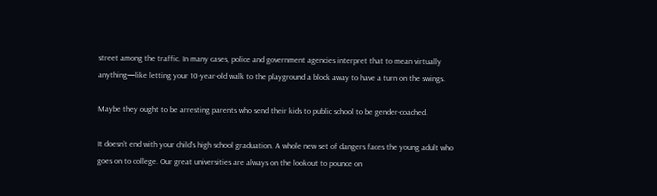street among the traffic. In many cases, police and government agencies interpret that to mean virtually anything—like letting your 10-year-old walk to the playground a block away to have a turn on the swings.

Maybe they ought to be arresting parents who send their kids to public school to be gender-coached.

It doesn’t end with your child’s high school graduation. A whole new set of dangers faces the young adult who goes on to college. Our great universities are always on the lookout to pounce on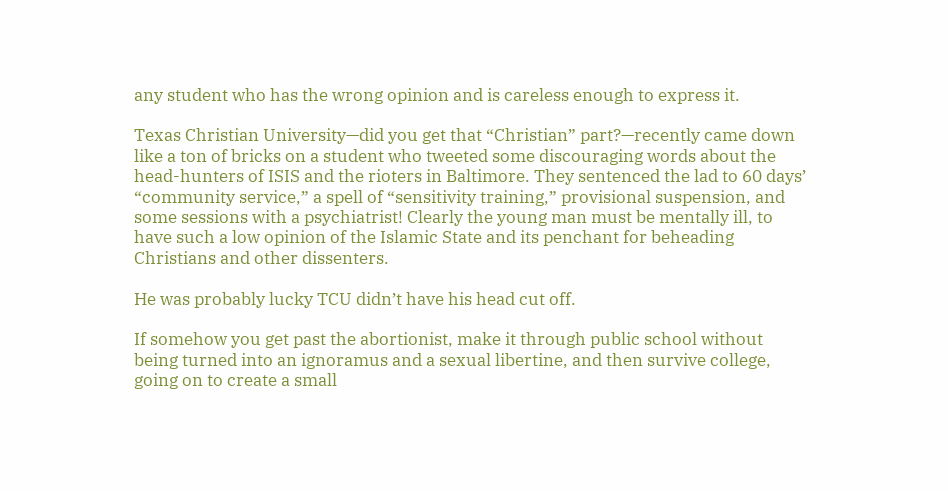any student who has the wrong opinion and is careless enough to express it.

Texas Christian University—did you get that “Christian” part?—recently came down like a ton of bricks on a student who tweeted some discouraging words about the head-hunters of ISIS and the rioters in Baltimore. They sentenced the lad to 60 days’ “community service,” a spell of “sensitivity training,” provisional suspension, and some sessions with a psychiatrist! Clearly the young man must be mentally ill, to have such a low opinion of the Islamic State and its penchant for beheading Christians and other dissenters.

He was probably lucky TCU didn’t have his head cut off.

If somehow you get past the abortionist, make it through public school without being turned into an ignoramus and a sexual libertine, and then survive college, going on to create a small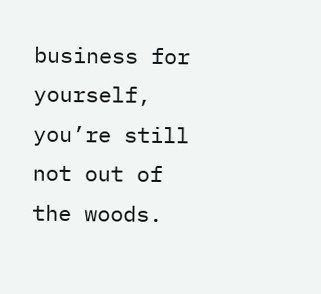business for yourself, you’re still not out of the woods.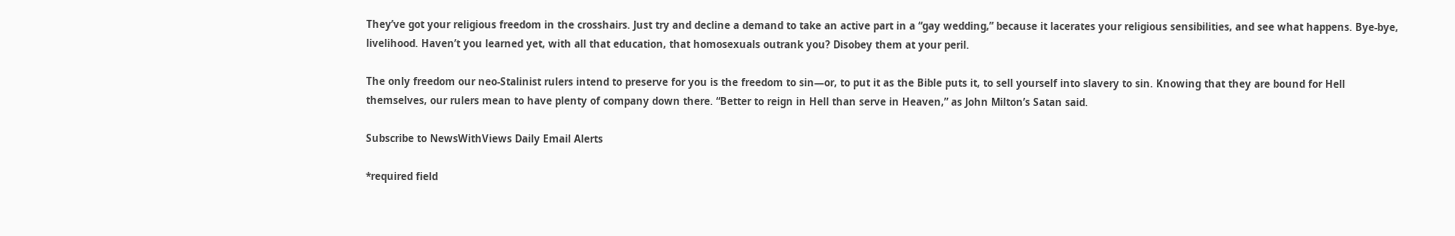They’ve got your religious freedom in the crosshairs. Just try and decline a demand to take an active part in a “gay wedding,” because it lacerates your religious sensibilities, and see what happens. Bye-bye, livelihood. Haven’t you learned yet, with all that education, that homosexuals outrank you? Disobey them at your peril.

The only freedom our neo-Stalinist rulers intend to preserve for you is the freedom to sin—or, to put it as the Bible puts it, to sell yourself into slavery to sin. Knowing that they are bound for Hell themselves, our rulers mean to have plenty of company down there. “Better to reign in Hell than serve in Heaven,” as John Milton’s Satan said.

Subscribe to NewsWithViews Daily Email Alerts

*required field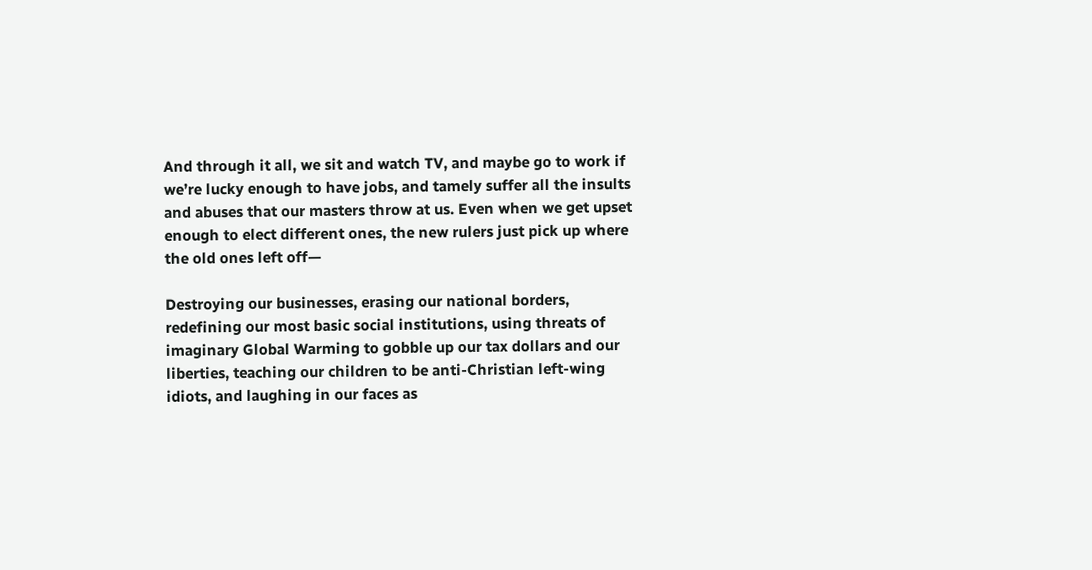And through it all, we sit and watch TV, and maybe go to work if we’re lucky enough to have jobs, and tamely suffer all the insults and abuses that our masters throw at us. Even when we get upset enough to elect different ones, the new rulers just pick up where the old ones left off—

Destroying our businesses, erasing our national borders, redefining our most basic social institutions, using threats of imaginary Global Warming to gobble up our tax dollars and our liberties, teaching our children to be anti-Christian left-wing idiots, and laughing in our faces as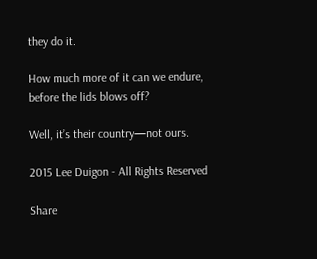they do it.

How much more of it can we endure, before the lids blows off?

Well, it’s their country—not ours.

2015 Lee Duigon - All Rights Reserved

Share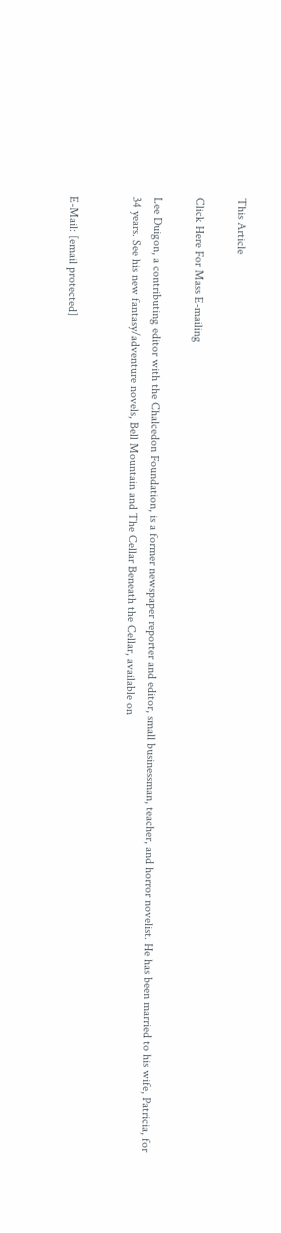This Article

Click Here For Mass E-mailing

Lee Duigon, a contributing editor with the Chalcedon Foundation, is a former newspaper reporter and editor, small businessman, teacher, and horror novelist. He has been married to his wife, Patricia, for 34 years. See his new fantasy/adventure novels, Bell Mountain and The Cellar Beneath the Cellar, available on


E-Mail: [email protected]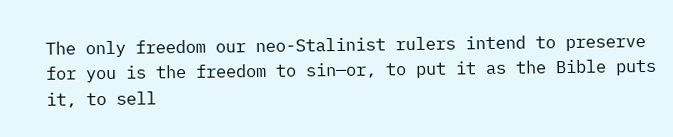The only freedom our neo-Stalinist rulers intend to preserve for you is the freedom to sin—or, to put it as the Bible puts it, to sell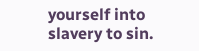yourself into slavery to sin.